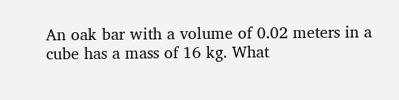An oak bar with a volume of 0.02 meters in a cube has a mass of 16 kg. What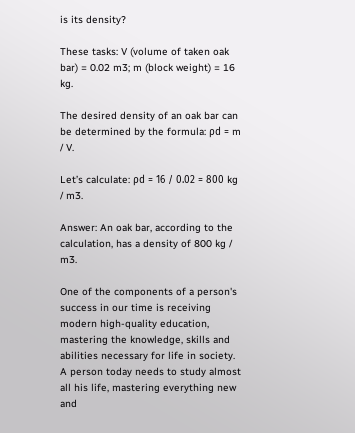is its density?

These tasks: V (volume of taken oak bar) = 0.02 m3; m (block weight) = 16 kg.

The desired density of an oak bar can be determined by the formula: ρd = m / V.

Let’s calculate: ρd = 16 / 0.02 = 800 kg / m3.

Answer: An oak bar, according to the calculation, has a density of 800 kg / m3.

One of the components of a person's success in our time is receiving modern high-quality education, mastering the knowledge, skills and abilities necessary for life in society. A person today needs to study almost all his life, mastering everything new and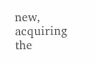new, acquiring the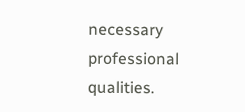necessary professional qualities.